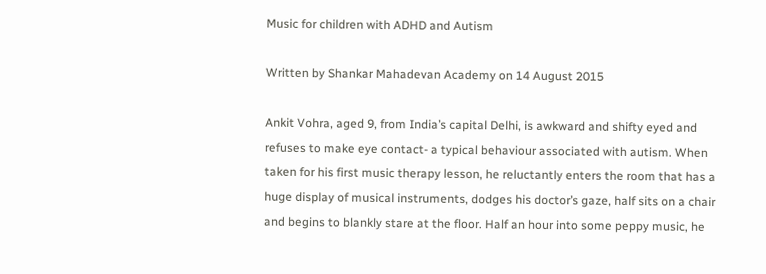Music for children with ADHD and Autism

Written by Shankar Mahadevan Academy on 14 August 2015

Ankit Vohra, aged 9, from India’s capital Delhi, is awkward and shifty eyed and refuses to make eye contact- a typical behaviour associated with autism. When taken for his first music therapy lesson, he reluctantly enters the room that has a huge display of musical instruments, dodges his doctor’s gaze, half sits on a chair and begins to blankly stare at the floor. Half an hour into some peppy music, he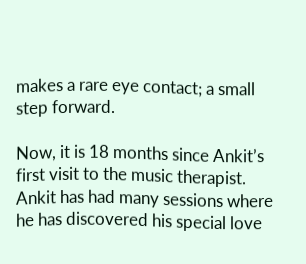makes a rare eye contact; a small step forward.

Now, it is 18 months since Ankit’s first visit to the music therapist. Ankit has had many sessions where he has discovered his special love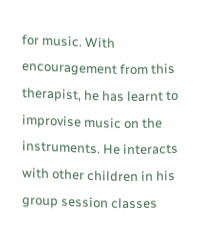for music. With encouragement from this therapist, he has learnt to improvise music on the instruments. He interacts with other children in his group session classes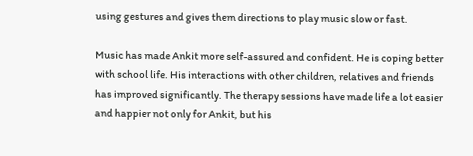using gestures and gives them directions to play music slow or fast.

Music has made Ankit more self-assured and confident. He is coping better with school life. His interactions with other children, relatives and friends has improved significantly. The therapy sessions have made life a lot easier and happier not only for Ankit, but his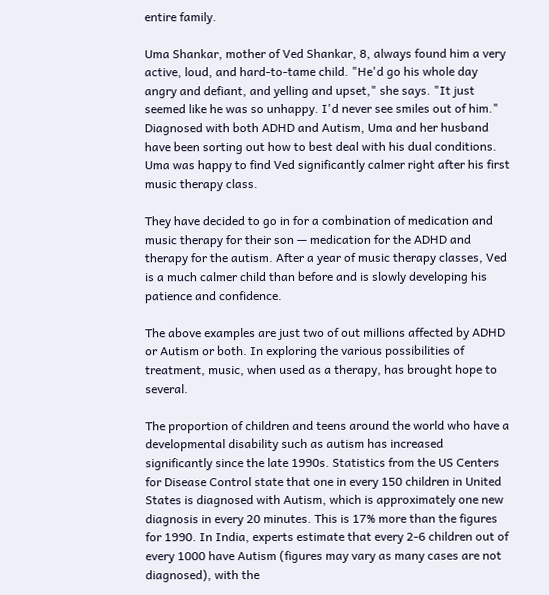entire family.

Uma Shankar, mother of Ved Shankar, 8, always found him a very active, loud, and hard-to-tame child. "He'd go his whole day angry and defiant, and yelling and upset," she says. "It just seemed like he was so unhappy. I'd never see smiles out of him." Diagnosed with both ADHD and Autism, Uma and her husband have been sorting out how to best deal with his dual conditions. Uma was happy to find Ved significantly calmer right after his first music therapy class.

They have decided to go in for a combination of medication and music therapy for their son — medication for the ADHD and therapy for the autism. After a year of music therapy classes, Ved is a much calmer child than before and is slowly developing his patience and confidence.

The above examples are just two of out millions affected by ADHD or Autism or both. In exploring the various possibilities of treatment, music, when used as a therapy, has brought hope to several.

The proportion of children and teens around the world who have a developmental disability such as autism has increased significantly since the late 1990s. Statistics from the US Centers for Disease Control state that one in every 150 children in United States is diagnosed with Autism, which is approximately one new diagnosis in every 20 minutes. This is 17% more than the figures for 1990. In India, experts estimate that every 2-6 children out of every 1000 have Autism (figures may vary as many cases are not diagnosed), with the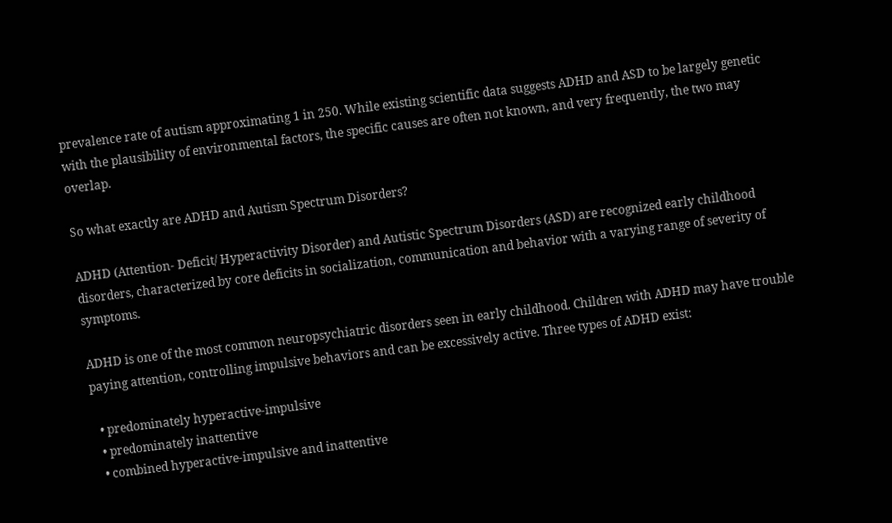prevalence rate of autism approximating 1 in 250. While existing scientific data suggests ADHD and ASD to be largely genetic with the plausibility of environmental factors, the specific causes are often not known, and very frequently, the two may overlap.

So what exactly are ADHD and Autism Spectrum Disorders?

ADHD (Attention- Deficit/ Hyperactivity Disorder) and Autistic Spectrum Disorders (ASD) are recognized early childhood disorders, characterized by core deficits in socialization, communication and behavior with a varying range of severity of symptoms.

ADHD is one of the most common neuropsychiatric disorders seen in early childhood. Children with ADHD may have trouble paying attention, controlling impulsive behaviors and can be excessively active. Three types of ADHD exist:

  • predominately hyperactive-impulsive
  • predominately inattentive
  • combined hyperactive-impulsive and inattentive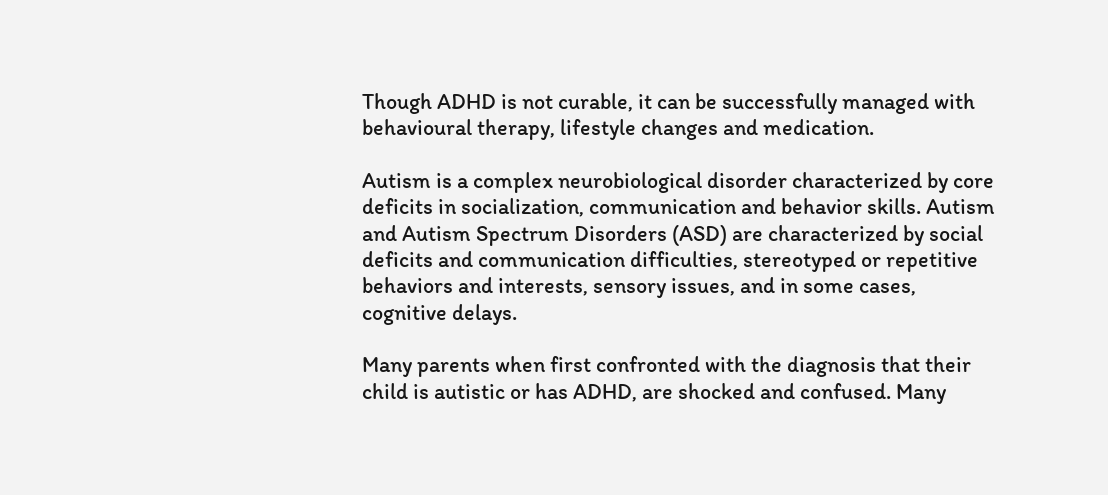Though ADHD is not curable, it can be successfully managed with behavioural therapy, lifestyle changes and medication.

Autism is a complex neurobiological disorder characterized by core deficits in socialization, communication and behavior skills. Autism and Autism Spectrum Disorders (ASD) are characterized by social deficits and communication difficulties, stereotyped or repetitive behaviors and interests, sensory issues, and in some cases, cognitive delays.

Many parents when first confronted with the diagnosis that their child is autistic or has ADHD, are shocked and confused. Many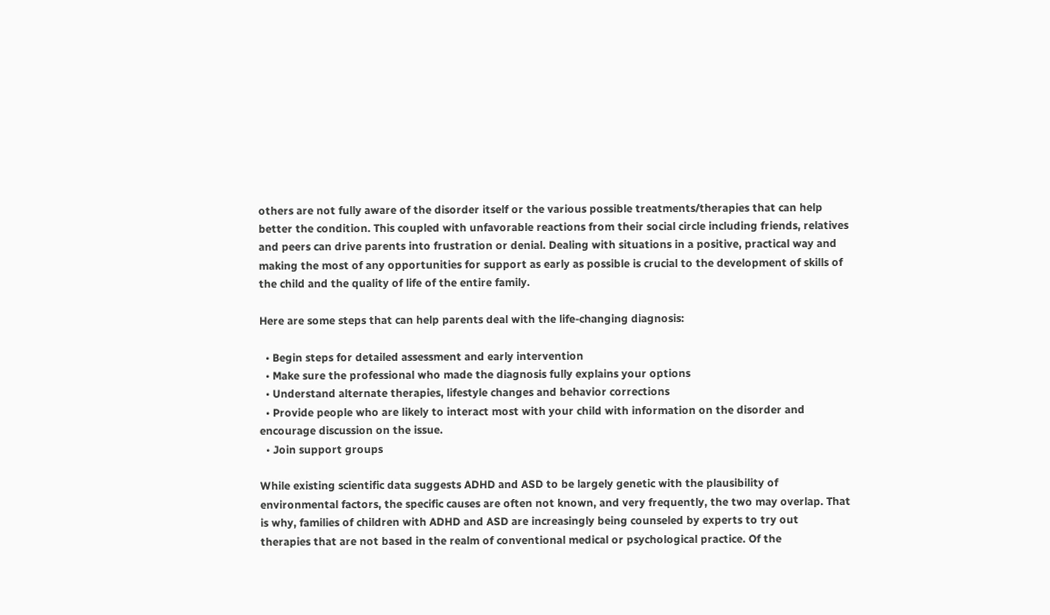others are not fully aware of the disorder itself or the various possible treatments/therapies that can help better the condition. This coupled with unfavorable reactions from their social circle including friends, relatives and peers can drive parents into frustration or denial. Dealing with situations in a positive, practical way and making the most of any opportunities for support as early as possible is crucial to the development of skills of the child and the quality of life of the entire family.

Here are some steps that can help parents deal with the life-changing diagnosis:

  • Begin steps for detailed assessment and early intervention
  • Make sure the professional who made the diagnosis fully explains your options
  • Understand alternate therapies, lifestyle changes and behavior corrections
  • Provide people who are likely to interact most with your child with information on the disorder and encourage discussion on the issue.
  • Join support groups

While existing scientific data suggests ADHD and ASD to be largely genetic with the plausibility of environmental factors, the specific causes are often not known, and very frequently, the two may overlap. That is why, families of children with ADHD and ASD are increasingly being counseled by experts to try out therapies that are not based in the realm of conventional medical or psychological practice. Of the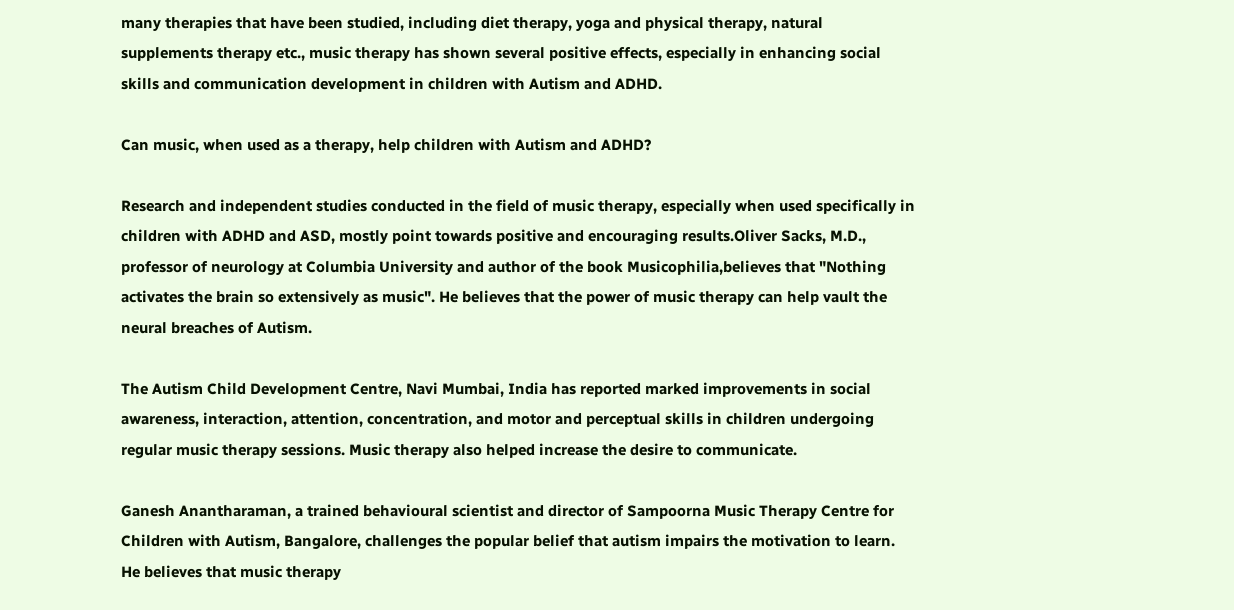many therapies that have been studied, including diet therapy, yoga and physical therapy, natural supplements therapy etc., music therapy has shown several positive effects, especially in enhancing social skills and communication development in children with Autism and ADHD.

Can music, when used as a therapy, help children with Autism and ADHD?

Research and independent studies conducted in the field of music therapy, especially when used specifically in children with ADHD and ASD, mostly point towards positive and encouraging results.Oliver Sacks, M.D., professor of neurology at Columbia University and author of the book Musicophilia,believes that "Nothing activates the brain so extensively as music". He believes that the power of music therapy can help vault the neural breaches of Autism.

The Autism Child Development Centre, Navi Mumbai, India has reported marked improvements in social awareness, interaction, attention, concentration, and motor and perceptual skills in children undergoing regular music therapy sessions. Music therapy also helped increase the desire to communicate.

Ganesh Anantharaman, a trained behavioural scientist and director of Sampoorna Music Therapy Centre for Children with Autism, Bangalore, challenges the popular belief that autism impairs the motivation to learn. He believes that music therapy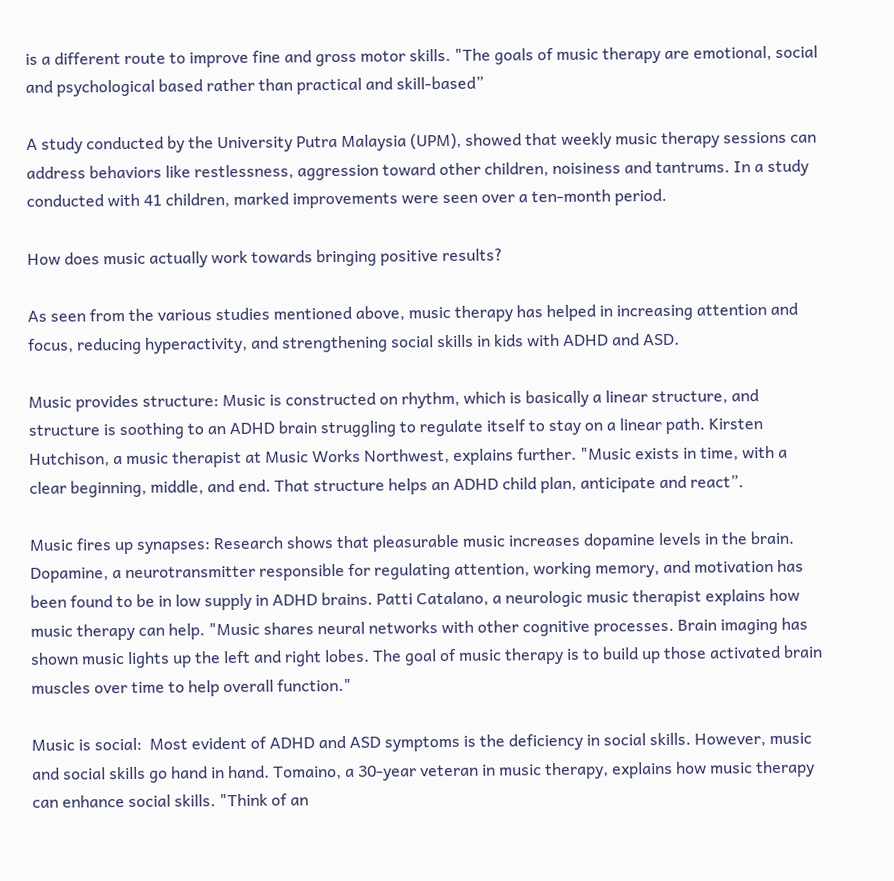is a different route to improve fine and gross motor skills. "The goals of music therapy are emotional, social and psychological based rather than practical and skill-based”

A study conducted by the University Putra Malaysia (UPM), showed that weekly music therapy sessions can address behaviors like restlessness, aggression toward other children, noisiness and tantrums. In a study conducted with 41 children, marked improvements were seen over a ten-month period.

How does music actually work towards bringing positive results?

As seen from the various studies mentioned above, music therapy has helped in increasing attention and focus, reducing hyperactivity, and strengthening social skills in kids with ADHD and ASD.

Music provides structure: Music is constructed on rhythm, which is basically a linear structure, and structure is soothing to an ADHD brain struggling to regulate itself to stay on a linear path. Kirsten Hutchison, a music therapist at Music Works Northwest, explains further. "Music exists in time, with a clear beginning, middle, and end. That structure helps an ADHD child plan, anticipate and react”.

Music fires up synapses: Research shows that pleasurable music increases dopamine levels in the brain. Dopamine, a neurotransmitter responsible for regulating attention, working memory, and motivation has been found to be in low supply in ADHD brains. Patti Catalano, a neurologic music therapist explains how music therapy can help. "Music shares neural networks with other cognitive processes. Brain imaging has shown music lights up the left and right lobes. The goal of music therapy is to build up those activated brain muscles over time to help overall function."

Music is social:  Most evident of ADHD and ASD symptoms is the deficiency in social skills. However, music and social skills go hand in hand. Tomaino, a 30-year veteran in music therapy, explains how music therapy can enhance social skills. "Think of an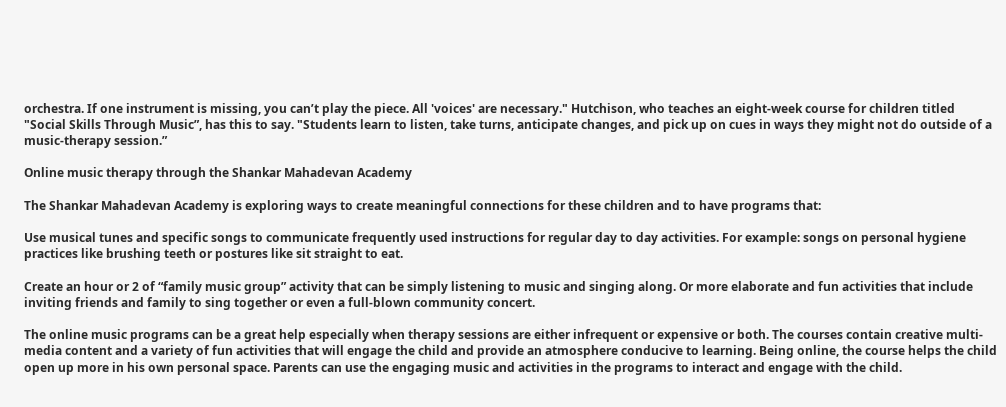orchestra. If one instrument is missing, you can’t play the piece. All 'voices' are necessary." Hutchison, who teaches an eight-week course for children titled "Social Skills Through Music”, has this to say. "Students learn to listen, take turns, anticipate changes, and pick up on cues in ways they might not do outside of a music-therapy session.”

Online music therapy through the Shankar Mahadevan Academy

The Shankar Mahadevan Academy is exploring ways to create meaningful connections for these children and to have programs that:

Use musical tunes and specific songs to communicate frequently used instructions for regular day to day activities. For example: songs on personal hygiene practices like brushing teeth or postures like sit straight to eat.

Create an hour or 2 of “family music group” activity that can be simply listening to music and singing along. Or more elaborate and fun activities that include inviting friends and family to sing together or even a full-blown community concert.

The online music programs can be a great help especially when therapy sessions are either infrequent or expensive or both. The courses contain creative multi-media content and a variety of fun activities that will engage the child and provide an atmosphere conducive to learning. Being online, the course helps the child open up more in his own personal space. Parents can use the engaging music and activities in the programs to interact and engage with the child.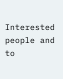Interested people and to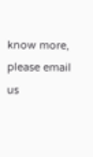know more, please email us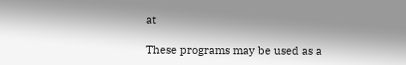at

These programs may be used as a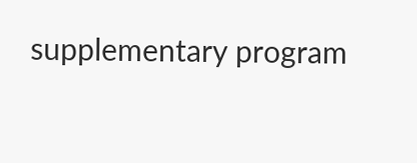supplementary program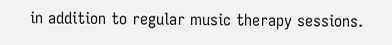in addition to regular music therapy sessions.